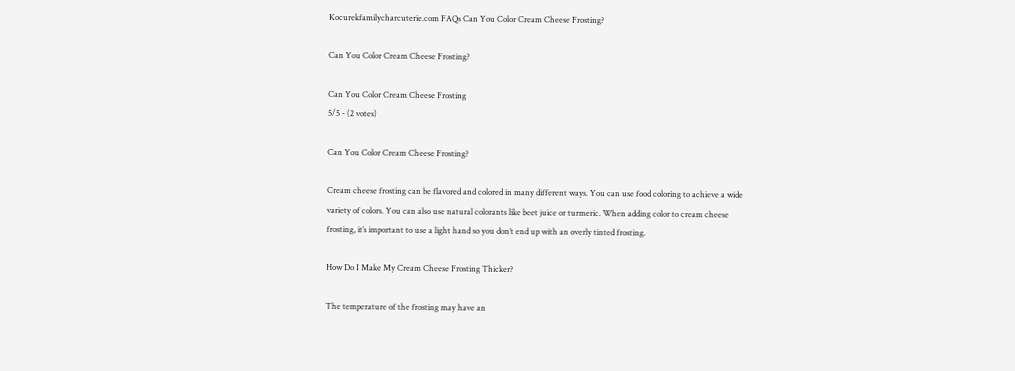Kocurekfamilycharcuterie.com FAQs Can You Color Cream Cheese Frosting?

Can You Color Cream Cheese Frosting?

Can You Color Cream Cheese Frosting
5/5 - (2 votes)

Can You Color Cream Cheese Frosting?

Cream cheese frosting can be flavored and colored in many different ways. You can use food coloring to achieve a wide variety of colors. You can also use natural colorants like beet juice or turmeric. When adding color to cream cheese frosting, it’s important to use a light hand so you don’t end up with an overly tinted frosting.

How Do I Make My Cream Cheese Frosting Thicker?

The temperature of the frosting may have an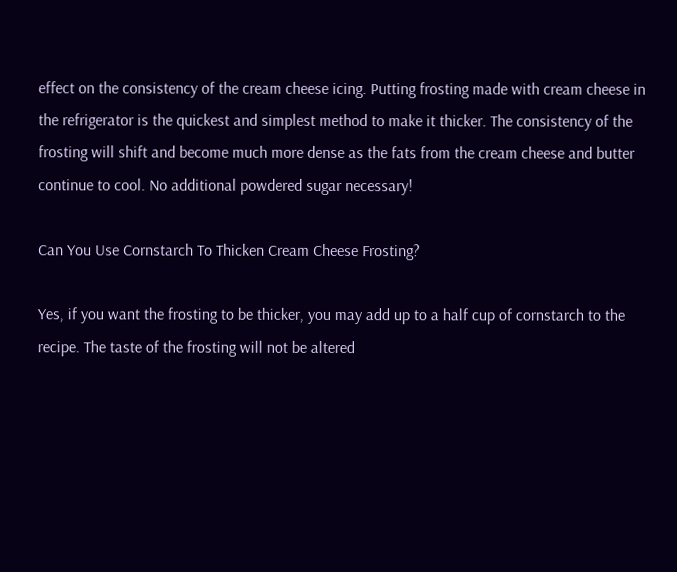effect on the consistency of the cream cheese icing. Putting frosting made with cream cheese in the refrigerator is the quickest and simplest method to make it thicker. The consistency of the frosting will shift and become much more dense as the fats from the cream cheese and butter continue to cool. No additional powdered sugar necessary!

Can You Use Cornstarch To Thicken Cream Cheese Frosting?

Yes, if you want the frosting to be thicker, you may add up to a half cup of cornstarch to the recipe. The taste of the frosting will not be altered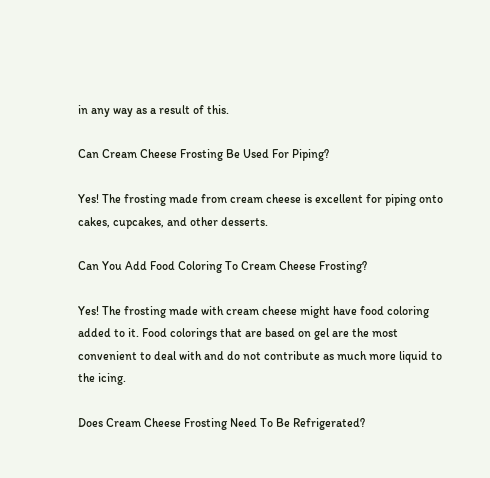in any way as a result of this.

Can Cream Cheese Frosting Be Used For Piping?

Yes! The frosting made from cream cheese is excellent for piping onto cakes, cupcakes, and other desserts.

Can You Add Food Coloring To Cream Cheese Frosting?

Yes! The frosting made with cream cheese might have food coloring added to it. Food colorings that are based on gel are the most convenient to deal with and do not contribute as much more liquid to the icing.

Does Cream Cheese Frosting Need To Be Refrigerated?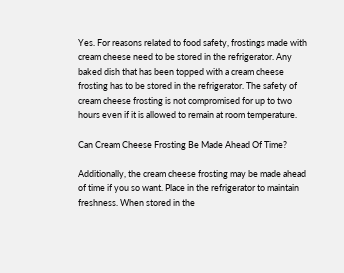Yes. For reasons related to food safety, frostings made with cream cheese need to be stored in the refrigerator. Any baked dish that has been topped with a cream cheese frosting has to be stored in the refrigerator. The safety of cream cheese frosting is not compromised for up to two hours even if it is allowed to remain at room temperature.

Can Cream Cheese Frosting Be Made Ahead Of Time?

Additionally, the cream cheese frosting may be made ahead of time if you so want. Place in the refrigerator to maintain freshness. When stored in the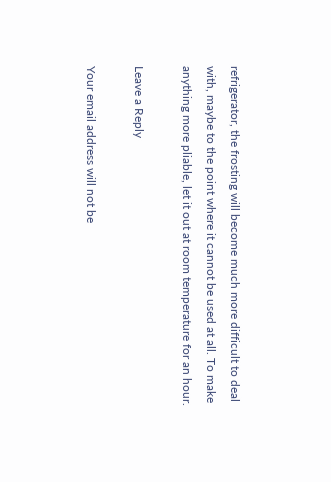refrigerator, the frosting will become much more difficult to deal with, maybe to the point where it cannot be used at all. To make anything more pliable, let it out at room temperature for an hour.

Leave a Reply

Your email address will not be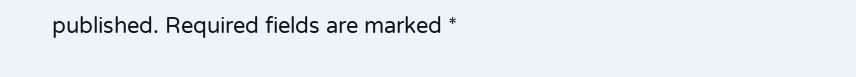published. Required fields are marked *